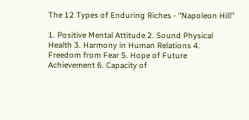The 12 Types of Enduring Riches - “Napoleon Hill”

1. Positive Mental Attitude 2. Sound Physical Health 3. Harmony in Human Relations 4. Freedom from Fear 5. Hope of Future Achievement 6. Capacity of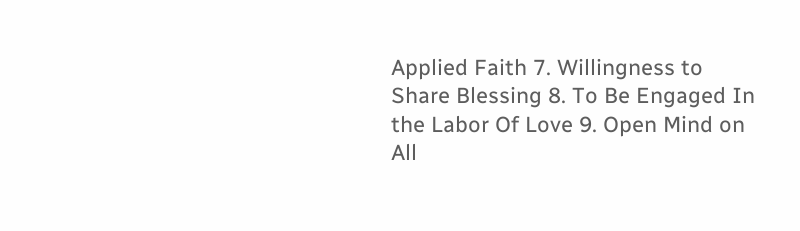Applied Faith 7. Willingness to Share Blessing 8. To Be Engaged In the Labor Of Love 9. Open Mind on All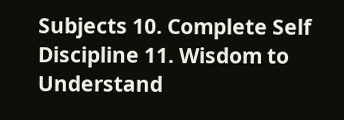Subjects 10. Complete Self Discipline 11. Wisdom to Understand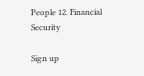People 12. Financial Security

Sign up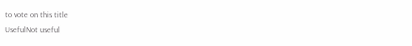to vote on this title
UsefulNot useful